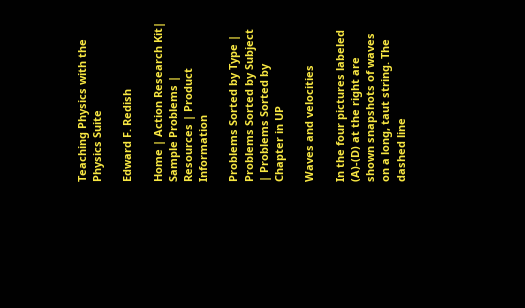Teaching Physics with the Physics Suite

Edward F. Redish

Home | Action Research Kit| Sample Problems | Resources | Product Information

Problems Sorted by Type | Problems Sorted by Subject | Problems Sorted by Chapter in UP

Waves and velocities

In the four pictures labeled (A)-(D) at the right are shown snapshots of waves on a long, taut string. The dashed line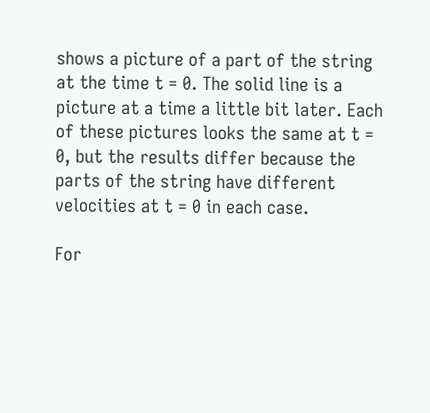shows a picture of a part of the string at the time t = 0. The solid line is a picture at a time a little bit later. Each of these pictures looks the same at t = 0, but the results differ because the parts of the string have different velocities at t = 0 in each case.

For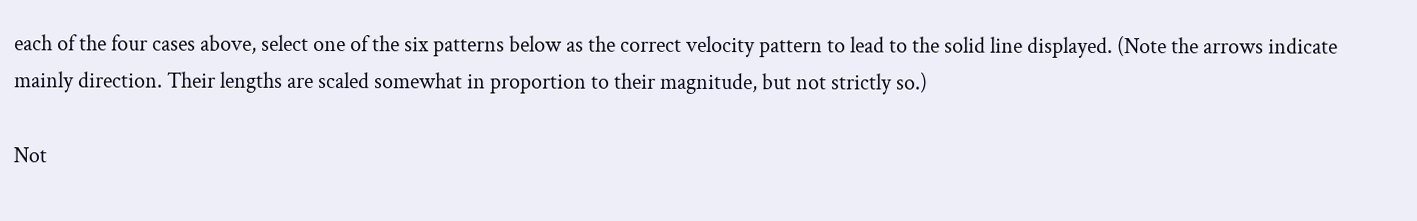each of the four cases above, select one of the six patterns below as the correct velocity pattern to lead to the solid line displayed. (Note the arrows indicate mainly direction. Their lengths are scaled somewhat in proportion to their magnitude, but not strictly so.)

Not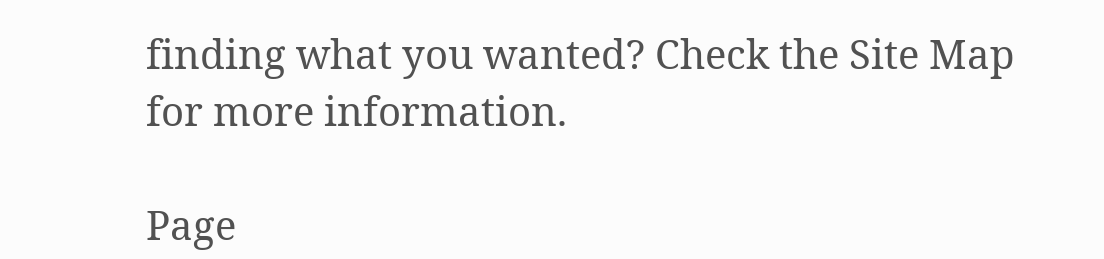finding what you wanted? Check the Site Map for more information.

Page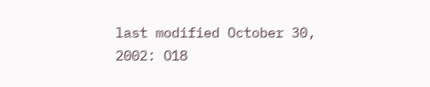last modified October 30, 2002: O18